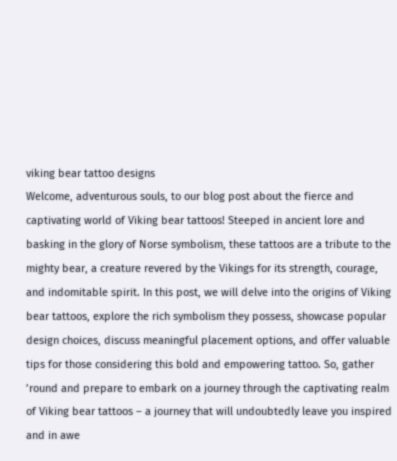viking bear tattoo designs
Welcome, adventurous souls, to our blog post about the fierce and captivating world of Viking bear tattoos! Steeped in ancient lore and basking in the glory of Norse symbolism, these tattoos are a tribute to the mighty bear, a creature revered by the Vikings for its strength, courage, and indomitable spirit. In this post, we will delve into the origins of Viking bear tattoos, explore the rich symbolism they possess, showcase popular design choices, discuss meaningful placement options, and offer valuable tips for those considering this bold and empowering tattoo. So, gather ’round and prepare to embark on a journey through the captivating realm of Viking bear tattoos – a journey that will undoubtedly leave you inspired and in awe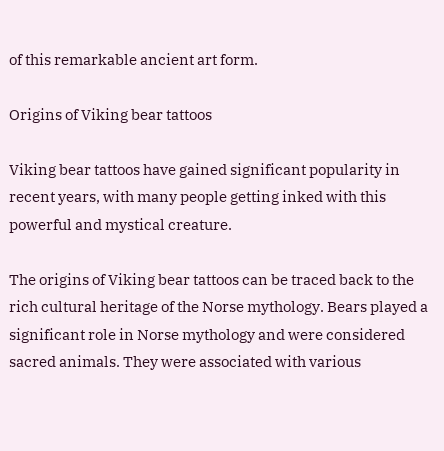of this remarkable ancient art form.

Origins of Viking bear tattoos

Viking bear tattoos have gained significant popularity in recent years, with many people getting inked with this powerful and mystical creature.

The origins of Viking bear tattoos can be traced back to the rich cultural heritage of the Norse mythology. Bears played a significant role in Norse mythology and were considered sacred animals. They were associated with various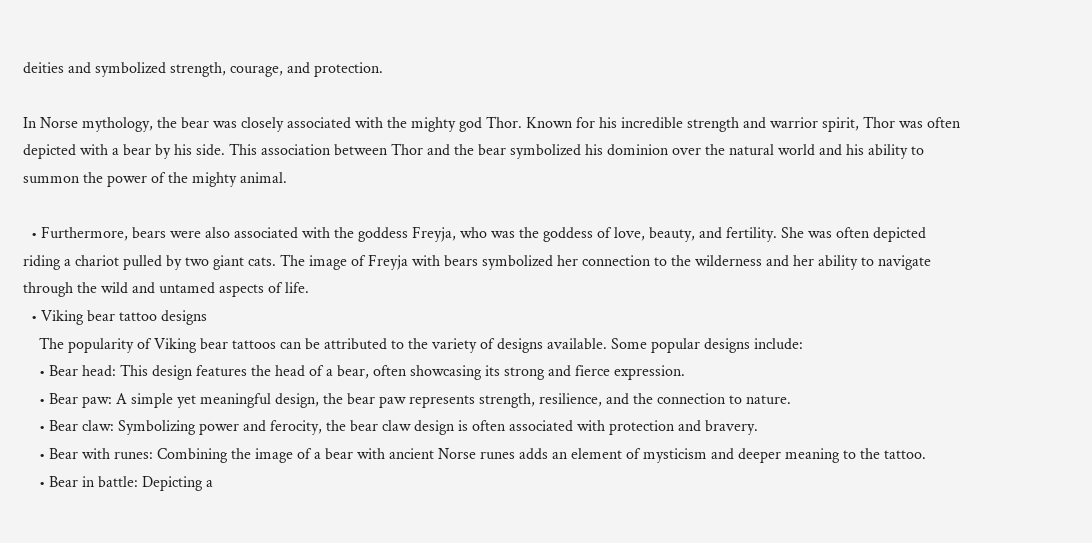deities and symbolized strength, courage, and protection.

In Norse mythology, the bear was closely associated with the mighty god Thor. Known for his incredible strength and warrior spirit, Thor was often depicted with a bear by his side. This association between Thor and the bear symbolized his dominion over the natural world and his ability to summon the power of the mighty animal.

  • Furthermore, bears were also associated with the goddess Freyja, who was the goddess of love, beauty, and fertility. She was often depicted riding a chariot pulled by two giant cats. The image of Freyja with bears symbolized her connection to the wilderness and her ability to navigate through the wild and untamed aspects of life.
  • Viking bear tattoo designs
    The popularity of Viking bear tattoos can be attributed to the variety of designs available. Some popular designs include:
    • Bear head: This design features the head of a bear, often showcasing its strong and fierce expression.
    • Bear paw: A simple yet meaningful design, the bear paw represents strength, resilience, and the connection to nature.
    • Bear claw: Symbolizing power and ferocity, the bear claw design is often associated with protection and bravery.
    • Bear with runes: Combining the image of a bear with ancient Norse runes adds an element of mysticism and deeper meaning to the tattoo.
    • Bear in battle: Depicting a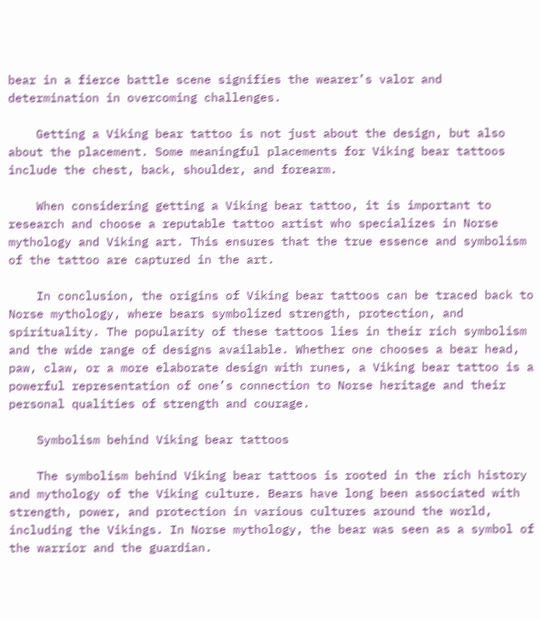bear in a fierce battle scene signifies the wearer’s valor and determination in overcoming challenges.

    Getting a Viking bear tattoo is not just about the design, but also about the placement. Some meaningful placements for Viking bear tattoos include the chest, back, shoulder, and forearm.

    When considering getting a Viking bear tattoo, it is important to research and choose a reputable tattoo artist who specializes in Norse mythology and Viking art. This ensures that the true essence and symbolism of the tattoo are captured in the art.

    In conclusion, the origins of Viking bear tattoos can be traced back to Norse mythology, where bears symbolized strength, protection, and spirituality. The popularity of these tattoos lies in their rich symbolism and the wide range of designs available. Whether one chooses a bear head, paw, claw, or a more elaborate design with runes, a Viking bear tattoo is a powerful representation of one’s connection to Norse heritage and their personal qualities of strength and courage.

    Symbolism behind Viking bear tattoos

    The symbolism behind Viking bear tattoos is rooted in the rich history and mythology of the Viking culture. Bears have long been associated with strength, power, and protection in various cultures around the world, including the Vikings. In Norse mythology, the bear was seen as a symbol of the warrior and the guardian.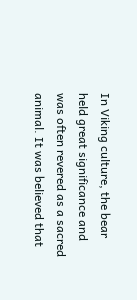In Viking culture, the bear held great significance and was often revered as a sacred animal. It was believed that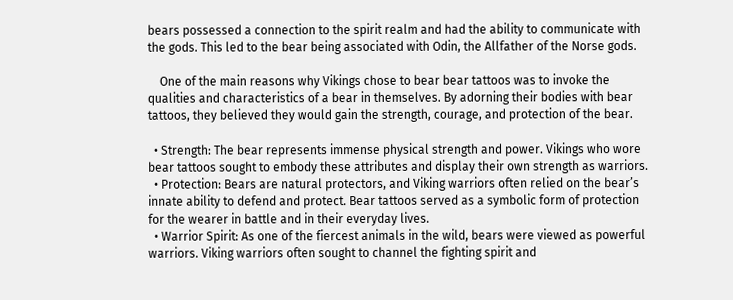bears possessed a connection to the spirit realm and had the ability to communicate with the gods. This led to the bear being associated with Odin, the Allfather of the Norse gods.

    One of the main reasons why Vikings chose to bear bear tattoos was to invoke the qualities and characteristics of a bear in themselves. By adorning their bodies with bear tattoos, they believed they would gain the strength, courage, and protection of the bear.

  • Strength: The bear represents immense physical strength and power. Vikings who wore bear tattoos sought to embody these attributes and display their own strength as warriors.
  • Protection: Bears are natural protectors, and Viking warriors often relied on the bear’s innate ability to defend and protect. Bear tattoos served as a symbolic form of protection for the wearer in battle and in their everyday lives.
  • Warrior Spirit: As one of the fiercest animals in the wild, bears were viewed as powerful warriors. Viking warriors often sought to channel the fighting spirit and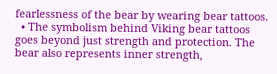fearlessness of the bear by wearing bear tattoos.
  • The symbolism behind Viking bear tattoos goes beyond just strength and protection. The bear also represents inner strength,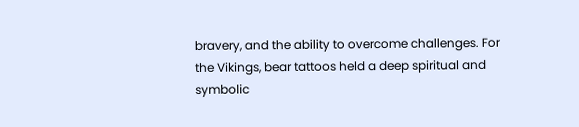bravery, and the ability to overcome challenges. For the Vikings, bear tattoos held a deep spiritual and symbolic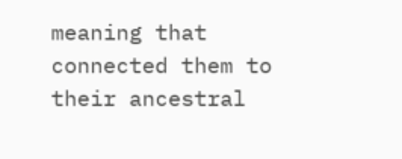meaning that connected them to their ancestral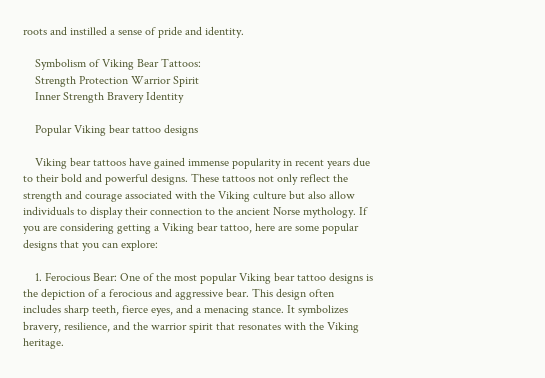roots and instilled a sense of pride and identity.

    Symbolism of Viking Bear Tattoos:
    Strength Protection Warrior Spirit
    Inner Strength Bravery Identity

    Popular Viking bear tattoo designs

    Viking bear tattoos have gained immense popularity in recent years due to their bold and powerful designs. These tattoos not only reflect the strength and courage associated with the Viking culture but also allow individuals to display their connection to the ancient Norse mythology. If you are considering getting a Viking bear tattoo, here are some popular designs that you can explore:

    1. Ferocious Bear: One of the most popular Viking bear tattoo designs is the depiction of a ferocious and aggressive bear. This design often includes sharp teeth, fierce eyes, and a menacing stance. It symbolizes bravery, resilience, and the warrior spirit that resonates with the Viking heritage.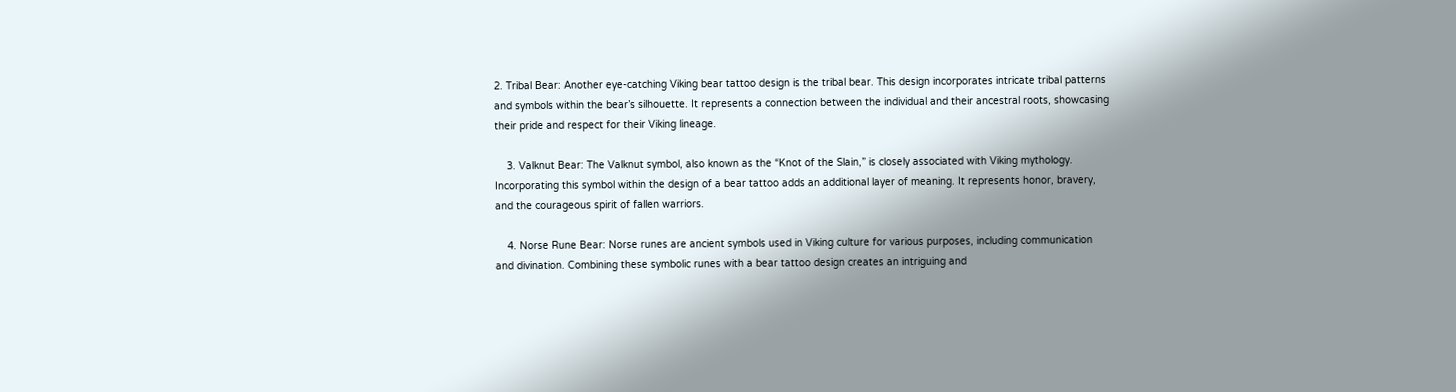2. Tribal Bear: Another eye-catching Viking bear tattoo design is the tribal bear. This design incorporates intricate tribal patterns and symbols within the bear’s silhouette. It represents a connection between the individual and their ancestral roots, showcasing their pride and respect for their Viking lineage.

    3. Valknut Bear: The Valknut symbol, also known as the “Knot of the Slain,” is closely associated with Viking mythology. Incorporating this symbol within the design of a bear tattoo adds an additional layer of meaning. It represents honor, bravery, and the courageous spirit of fallen warriors.

    4. Norse Rune Bear: Norse runes are ancient symbols used in Viking culture for various purposes, including communication and divination. Combining these symbolic runes with a bear tattoo design creates an intriguing and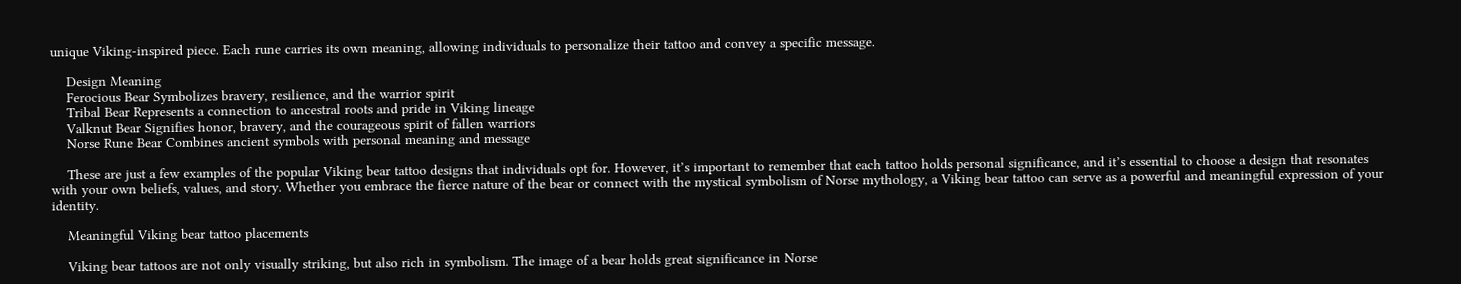unique Viking-inspired piece. Each rune carries its own meaning, allowing individuals to personalize their tattoo and convey a specific message.

    Design Meaning
    Ferocious Bear Symbolizes bravery, resilience, and the warrior spirit
    Tribal Bear Represents a connection to ancestral roots and pride in Viking lineage
    Valknut Bear Signifies honor, bravery, and the courageous spirit of fallen warriors
    Norse Rune Bear Combines ancient symbols with personal meaning and message

    These are just a few examples of the popular Viking bear tattoo designs that individuals opt for. However, it’s important to remember that each tattoo holds personal significance, and it’s essential to choose a design that resonates with your own beliefs, values, and story. Whether you embrace the fierce nature of the bear or connect with the mystical symbolism of Norse mythology, a Viking bear tattoo can serve as a powerful and meaningful expression of your identity.

    Meaningful Viking bear tattoo placements

    Viking bear tattoos are not only visually striking, but also rich in symbolism. The image of a bear holds great significance in Norse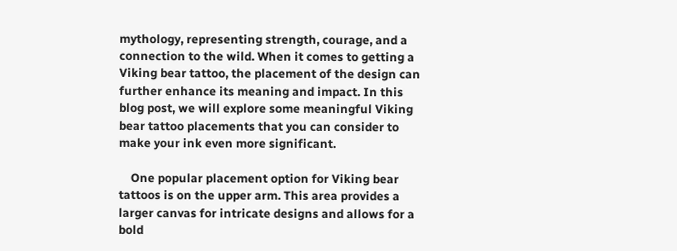mythology, representing strength, courage, and a connection to the wild. When it comes to getting a Viking bear tattoo, the placement of the design can further enhance its meaning and impact. In this blog post, we will explore some meaningful Viking bear tattoo placements that you can consider to make your ink even more significant.

    One popular placement option for Viking bear tattoos is on the upper arm. This area provides a larger canvas for intricate designs and allows for a bold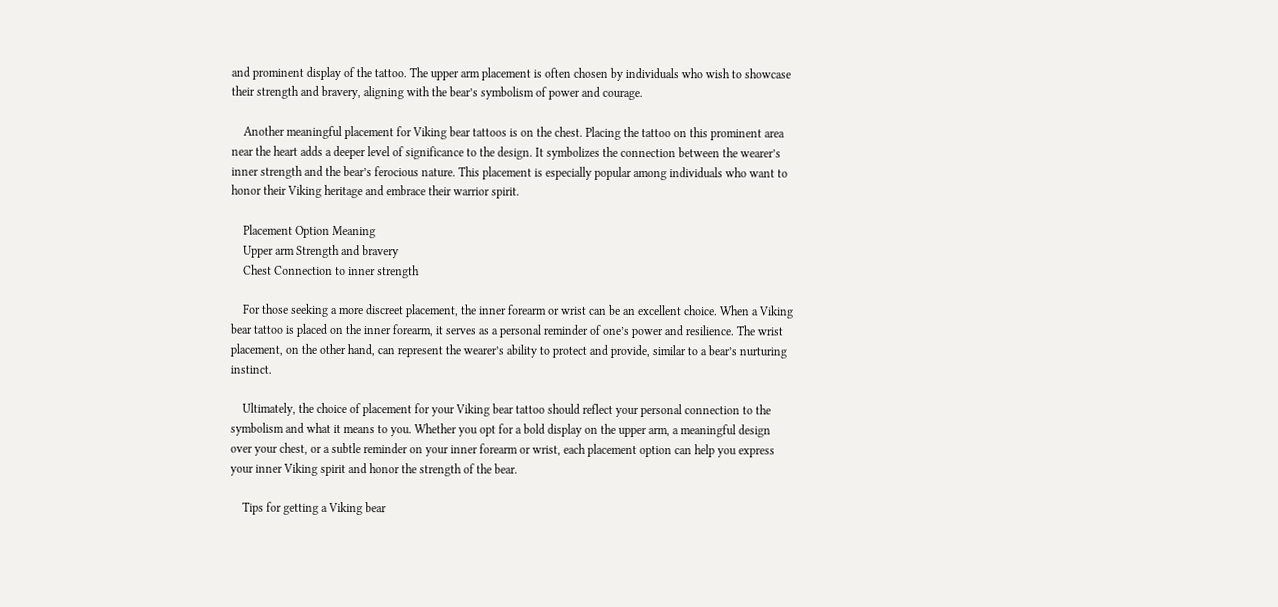and prominent display of the tattoo. The upper arm placement is often chosen by individuals who wish to showcase their strength and bravery, aligning with the bear’s symbolism of power and courage.

    Another meaningful placement for Viking bear tattoos is on the chest. Placing the tattoo on this prominent area near the heart adds a deeper level of significance to the design. It symbolizes the connection between the wearer’s inner strength and the bear’s ferocious nature. This placement is especially popular among individuals who want to honor their Viking heritage and embrace their warrior spirit.

    Placement Option Meaning
    Upper arm Strength and bravery
    Chest Connection to inner strength

    For those seeking a more discreet placement, the inner forearm or wrist can be an excellent choice. When a Viking bear tattoo is placed on the inner forearm, it serves as a personal reminder of one’s power and resilience. The wrist placement, on the other hand, can represent the wearer’s ability to protect and provide, similar to a bear’s nurturing instinct.

    Ultimately, the choice of placement for your Viking bear tattoo should reflect your personal connection to the symbolism and what it means to you. Whether you opt for a bold display on the upper arm, a meaningful design over your chest, or a subtle reminder on your inner forearm or wrist, each placement option can help you express your inner Viking spirit and honor the strength of the bear.

    Tips for getting a Viking bear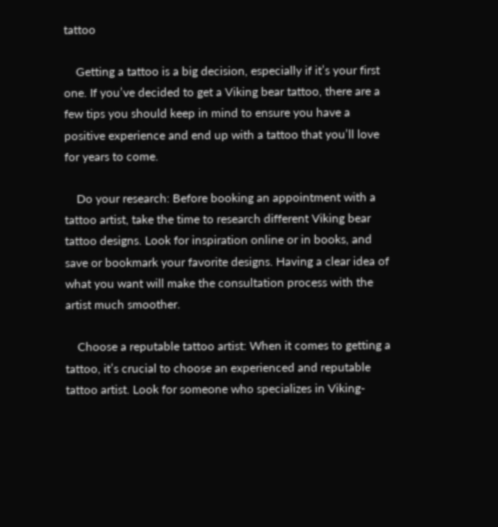tattoo

    Getting a tattoo is a big decision, especially if it’s your first one. If you’ve decided to get a Viking bear tattoo, there are a few tips you should keep in mind to ensure you have a positive experience and end up with a tattoo that you’ll love for years to come.

    Do your research: Before booking an appointment with a tattoo artist, take the time to research different Viking bear tattoo designs. Look for inspiration online or in books, and save or bookmark your favorite designs. Having a clear idea of what you want will make the consultation process with the artist much smoother.

    Choose a reputable tattoo artist: When it comes to getting a tattoo, it’s crucial to choose an experienced and reputable tattoo artist. Look for someone who specializes in Viking-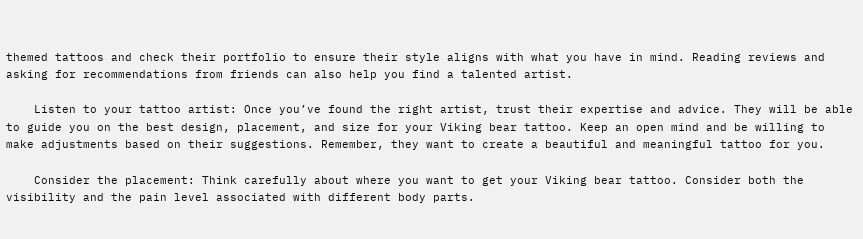themed tattoos and check their portfolio to ensure their style aligns with what you have in mind. Reading reviews and asking for recommendations from friends can also help you find a talented artist.

    Listen to your tattoo artist: Once you’ve found the right artist, trust their expertise and advice. They will be able to guide you on the best design, placement, and size for your Viking bear tattoo. Keep an open mind and be willing to make adjustments based on their suggestions. Remember, they want to create a beautiful and meaningful tattoo for you.

    Consider the placement: Think carefully about where you want to get your Viking bear tattoo. Consider both the visibility and the pain level associated with different body parts.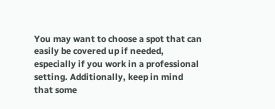You may want to choose a spot that can easily be covered up if needed, especially if you work in a professional setting. Additionally, keep in mind that some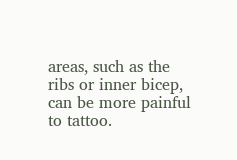areas, such as the ribs or inner bicep, can be more painful to tattoo.